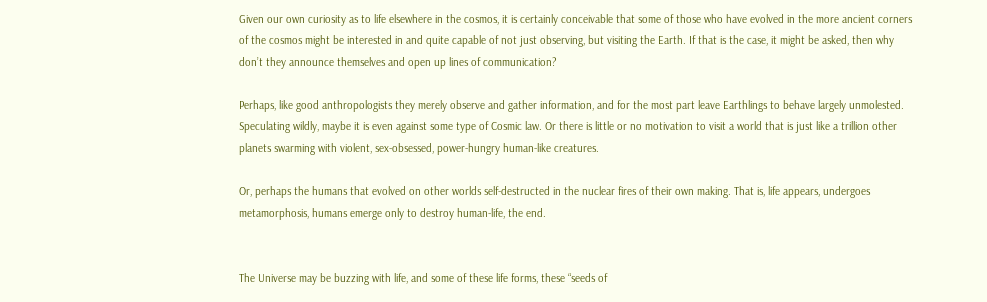Given our own curiosity as to life elsewhere in the cosmos, it is certainly conceivable that some of those who have evolved in the more ancient corners of the cosmos might be interested in and quite capable of not just observing, but visiting the Earth. If that is the case, it might be asked, then why don’t they announce themselves and open up lines of communication?

Perhaps, like good anthropologists they merely observe and gather information, and for the most part leave Earthlings to behave largely unmolested. Speculating wildly, maybe it is even against some type of Cosmic law. Or there is little or no motivation to visit a world that is just like a trillion other planets swarming with violent, sex-obsessed, power-hungry human-like creatures.

Or, perhaps the humans that evolved on other worlds self-destructed in the nuclear fires of their own making. That is, life appears, undergoes metamorphosis, humans emerge only to destroy human-life, the end.


The Universe may be buzzing with life, and some of these life forms, these “seeds of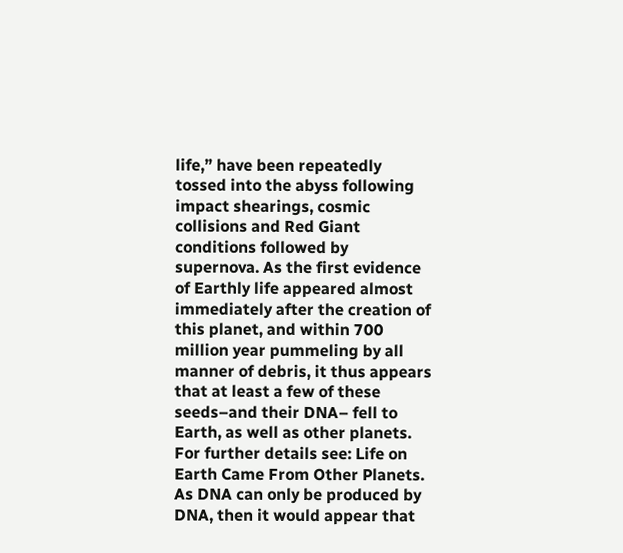life,” have been repeatedly tossed into the abyss following impact shearings, cosmic collisions and Red Giant conditions followed by supernova. As the first evidence of Earthly life appeared almost immediately after the creation of this planet, and within 700 million year pummeling by all manner of debris, it thus appears that at least a few of these seeds–and their DNA– fell to Earth, as well as other planets. For further details see: Life on Earth Came From Other Planets. As DNA can only be produced by DNA, then it would appear that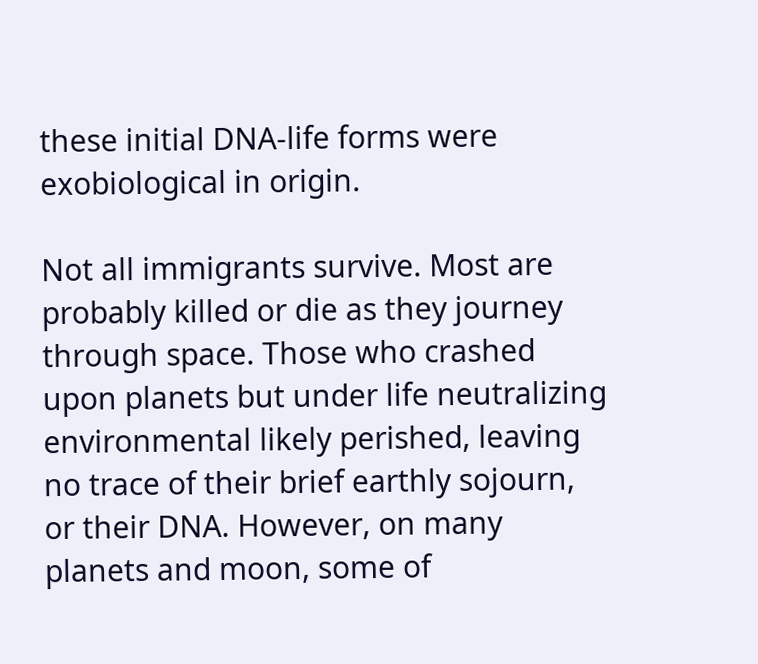these initial DNA-life forms were exobiological in origin.

Not all immigrants survive. Most are probably killed or die as they journey through space. Those who crashed upon planets but under life neutralizing environmental likely perished, leaving no trace of their brief earthly sojourn, or their DNA. However, on many planets and moon, some of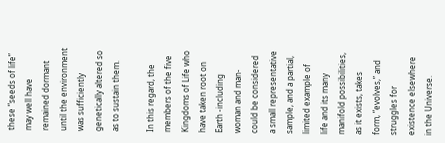these “seeds of life” may well have remained dormant until the environment was sufficiently genetically altered so as to sustain them.

In this regard, the members of the five Kingdoms of Life who have taken root on Earth -including woman and man- could be considered a small representative sample, and a partial, limited example of life and its many manifold possibilities, as it exists, takes form, “evolves,” and struggles for existence elsewhere in the Universe.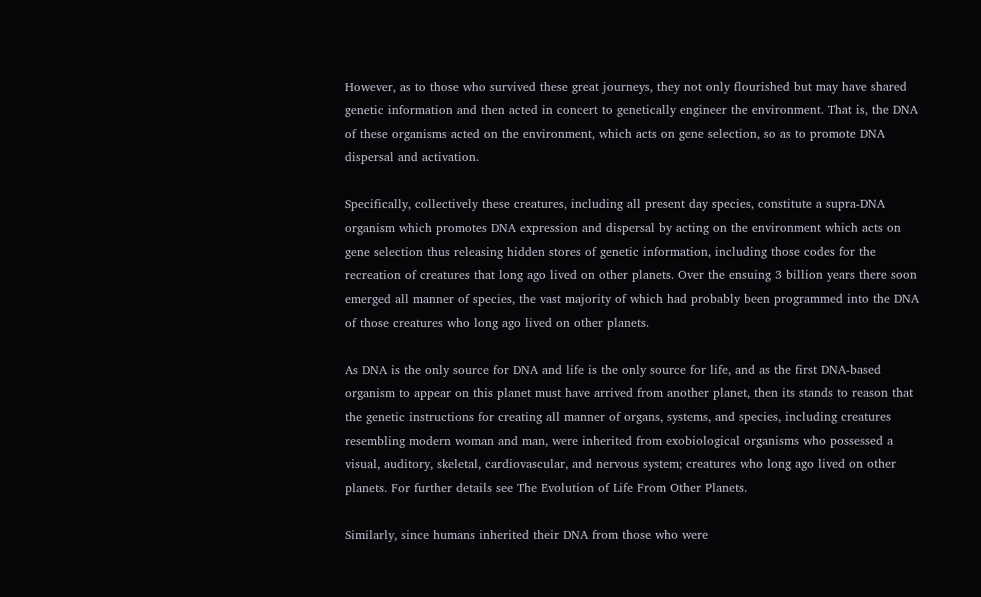However, as to those who survived these great journeys, they not only flourished but may have shared genetic information and then acted in concert to genetically engineer the environment. That is, the DNA of these organisms acted on the environment, which acts on gene selection, so as to promote DNA dispersal and activation.

Specifically, collectively these creatures, including all present day species, constitute a supra-DNA organism which promotes DNA expression and dispersal by acting on the environment which acts on gene selection thus releasing hidden stores of genetic information, including those codes for the recreation of creatures that long ago lived on other planets. Over the ensuing 3 billion years there soon emerged all manner of species, the vast majority of which had probably been programmed into the DNA of those creatures who long ago lived on other planets.

As DNA is the only source for DNA and life is the only source for life, and as the first DNA-based organism to appear on this planet must have arrived from another planet, then its stands to reason that the genetic instructions for creating all manner of organs, systems, and species, including creatures resembling modern woman and man, were inherited from exobiological organisms who possessed a visual, auditory, skeletal, cardiovascular, and nervous system; creatures who long ago lived on other planets. For further details see The Evolution of Life From Other Planets.

Similarly, since humans inherited their DNA from those who were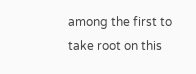among the first to take root on this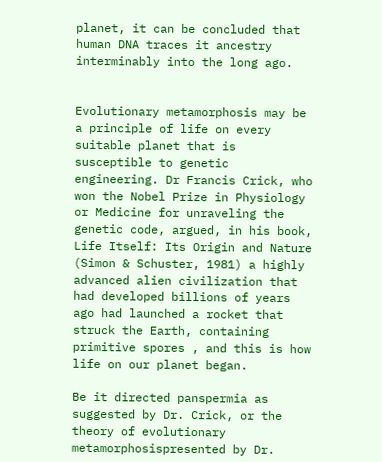planet, it can be concluded that human DNA traces it ancestry interminably into the long ago.


Evolutionary metamorphosis may be a principle of life on every suitable planet that is susceptible to genetic engineering. Dr Francis Crick, who won the Nobel Prize in Physiology or Medicine for unraveling the genetic code, argued, in his book, Life Itself: Its Origin and Nature (Simon & Schuster, 1981) a highly advanced alien civilization that had developed billions of years ago had launched a rocket that struck the Earth, containing primitive spores , and this is how life on our planet began.

Be it directed panspermia as suggested by Dr. Crick, or the theory of evolutionary metamorphosispresented by Dr.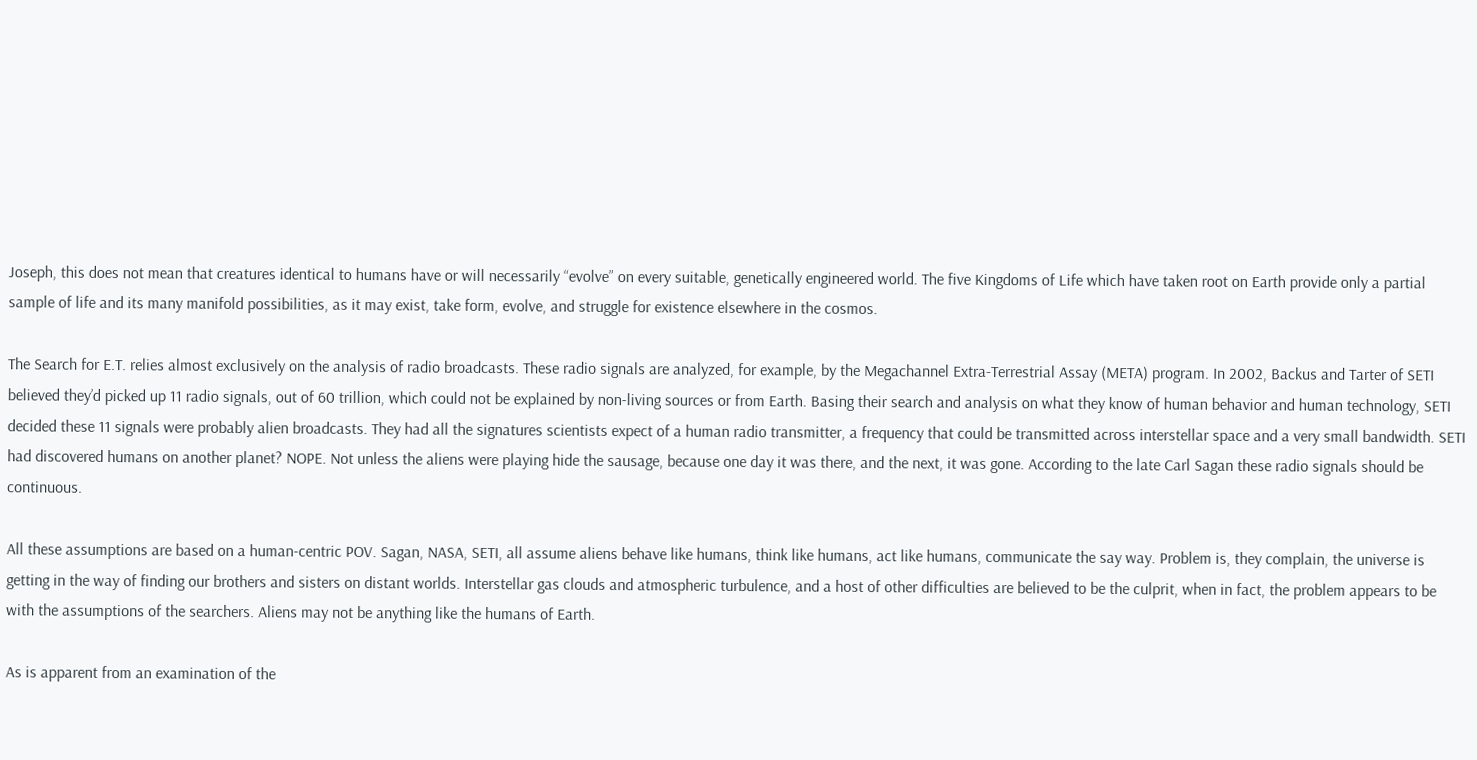Joseph, this does not mean that creatures identical to humans have or will necessarily “evolve” on every suitable, genetically engineered world. The five Kingdoms of Life which have taken root on Earth provide only a partial sample of life and its many manifold possibilities, as it may exist, take form, evolve, and struggle for existence elsewhere in the cosmos.

The Search for E.T. relies almost exclusively on the analysis of radio broadcasts. These radio signals are analyzed, for example, by the Megachannel Extra-Terrestrial Assay (META) program. In 2002, Backus and Tarter of SETI believed they’d picked up 11 radio signals, out of 60 trillion, which could not be explained by non-living sources or from Earth. Basing their search and analysis on what they know of human behavior and human technology, SETI decided these 11 signals were probably alien broadcasts. They had all the signatures scientists expect of a human radio transmitter, a frequency that could be transmitted across interstellar space and a very small bandwidth. SETI had discovered humans on another planet? NOPE. Not unless the aliens were playing hide the sausage, because one day it was there, and the next, it was gone. According to the late Carl Sagan these radio signals should be continuous.

All these assumptions are based on a human-centric POV. Sagan, NASA, SETI, all assume aliens behave like humans, think like humans, act like humans, communicate the say way. Problem is, they complain, the universe is getting in the way of finding our brothers and sisters on distant worlds. Interstellar gas clouds and atmospheric turbulence, and a host of other difficulties are believed to be the culprit, when in fact, the problem appears to be with the assumptions of the searchers. Aliens may not be anything like the humans of Earth.

As is apparent from an examination of the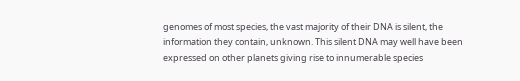genomes of most species, the vast majority of their DNA is silent, the information they contain, unknown. This silent DNA may well have been expressed on other planets giving rise to innumerable species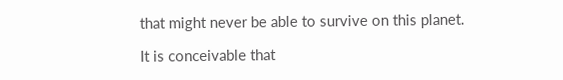that might never be able to survive on this planet.

It is conceivable that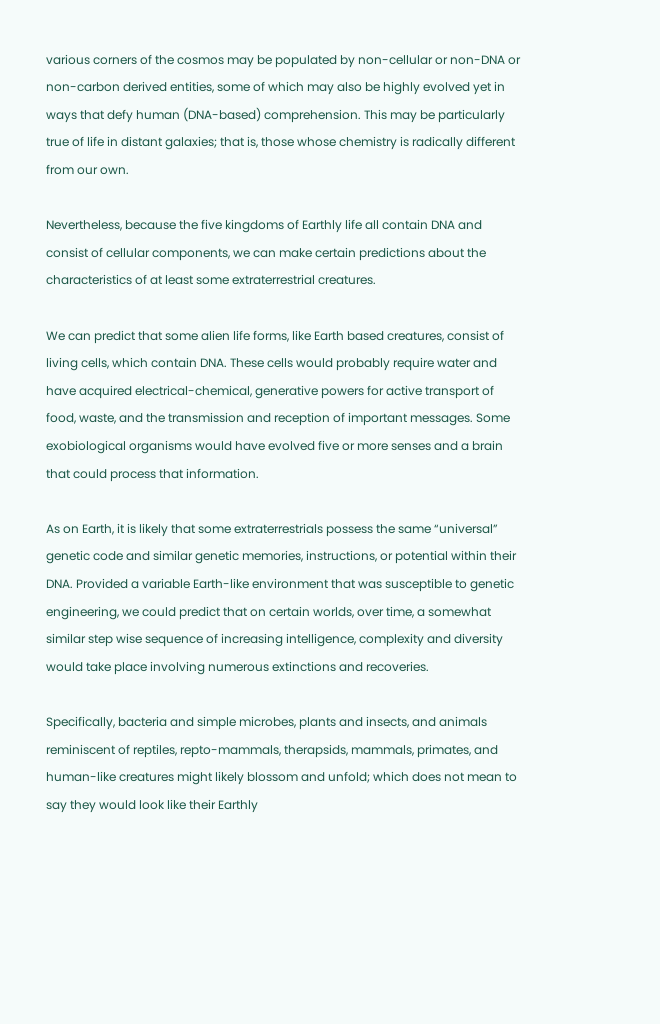various corners of the cosmos may be populated by non-cellular or non-DNA or non-carbon derived entities, some of which may also be highly evolved yet in ways that defy human (DNA-based) comprehension. This may be particularly true of life in distant galaxies; that is, those whose chemistry is radically different from our own.

Nevertheless, because the five kingdoms of Earthly life all contain DNA and consist of cellular components, we can make certain predictions about the characteristics of at least some extraterrestrial creatures.

We can predict that some alien life forms, like Earth based creatures, consist of living cells, which contain DNA. These cells would probably require water and have acquired electrical-chemical, generative powers for active transport of food, waste, and the transmission and reception of important messages. Some exobiological organisms would have evolved five or more senses and a brain that could process that information.

As on Earth, it is likely that some extraterrestrials possess the same “universal” genetic code and similar genetic memories, instructions, or potential within their DNA. Provided a variable Earth-like environment that was susceptible to genetic engineering, we could predict that on certain worlds, over time, a somewhat similar step wise sequence of increasing intelligence, complexity and diversity would take place involving numerous extinctions and recoveries.

Specifically, bacteria and simple microbes, plants and insects, and animals reminiscent of reptiles, repto-mammals, therapsids, mammals, primates, and human-like creatures might likely blossom and unfold; which does not mean to say they would look like their Earthly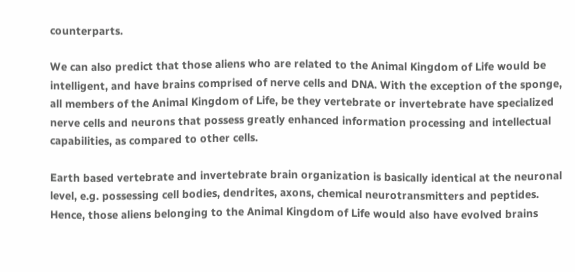counterparts.

We can also predict that those aliens who are related to the Animal Kingdom of Life would be intelligent, and have brains comprised of nerve cells and DNA. With the exception of the sponge, all members of the Animal Kingdom of Life, be they vertebrate or invertebrate have specialized nerve cells and neurons that possess greatly enhanced information processing and intellectual capabilities, as compared to other cells.

Earth based vertebrate and invertebrate brain organization is basically identical at the neuronal level, e.g. possessing cell bodies, dendrites, axons, chemical neurotransmitters and peptides. Hence, those aliens belonging to the Animal Kingdom of Life would also have evolved brains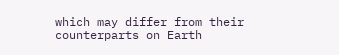which may differ from their counterparts on Earth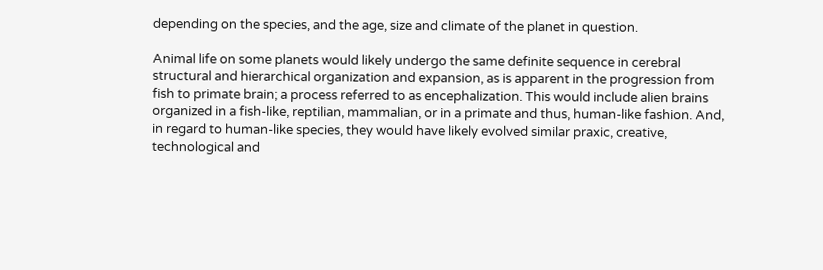depending on the species, and the age, size and climate of the planet in question.

Animal life on some planets would likely undergo the same definite sequence in cerebral structural and hierarchical organization and expansion, as is apparent in the progression from fish to primate brain; a process referred to as encephalization. This would include alien brains organized in a fish-like, reptilian, mammalian, or in a primate and thus, human-like fashion. And, in regard to human-like species, they would have likely evolved similar praxic, creative, technological and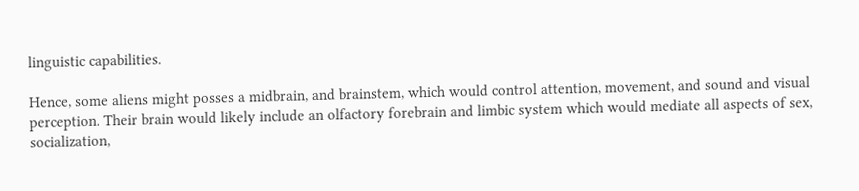linguistic capabilities.

Hence, some aliens might posses a midbrain, and brainstem, which would control attention, movement, and sound and visual perception. Their brain would likely include an olfactory forebrain and limbic system which would mediate all aspects of sex, socialization,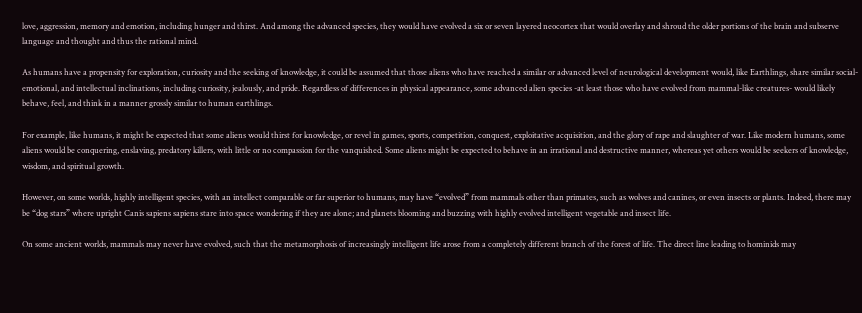love, aggression, memory and emotion, including hunger and thirst. And among the advanced species, they would have evolved a six or seven layered neocortex that would overlay and shroud the older portions of the brain and subserve language and thought and thus the rational mind.

As humans have a propensity for exploration, curiosity and the seeking of knowledge, it could be assumed that those aliens who have reached a similar or advanced level of neurological development would, like Earthlings, share similar social- emotional, and intellectual inclinations, including curiosity, jealously, and pride. Regardless of differences in physical appearance, some advanced alien species -at least those who have evolved from mammal-like creatures- would likely behave, feel, and think in a manner grossly similar to human earthlings.

For example, like humans, it might be expected that some aliens would thirst for knowledge, or revel in games, sports, competition, conquest, exploitative acquisition, and the glory of rape and slaughter of war. Like modern humans, some aliens would be conquering, enslaving, predatory killers, with little or no compassion for the vanquished. Some aliens might be expected to behave in an irrational and destructive manner, whereas yet others would be seekers of knowledge, wisdom, and spiritual growth.

However, on some worlds, highly intelligent species, with an intellect comparable or far superior to humans, may have “evolved” from mammals other than primates, such as wolves and canines, or even insects or plants. Indeed, there may be “dog stars” where upright Canis sapiens sapiens stare into space wondering if they are alone; and planets blooming and buzzing with highly evolved intelligent vegetable and insect life.

On some ancient worlds, mammals may never have evolved, such that the metamorphosis of increasingly intelligent life arose from a completely different branch of the forest of life. The direct line leading to hominids may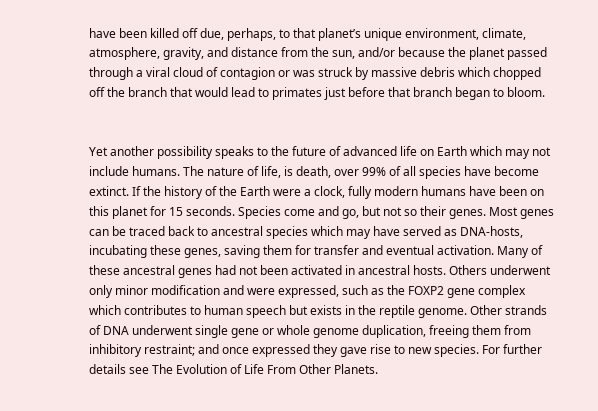have been killed off due, perhaps, to that planet’s unique environment, climate, atmosphere, gravity, and distance from the sun, and/or because the planet passed through a viral cloud of contagion or was struck by massive debris which chopped off the branch that would lead to primates just before that branch began to bloom.


Yet another possibility speaks to the future of advanced life on Earth which may not include humans. The nature of life, is death, over 99% of all species have become extinct. If the history of the Earth were a clock, fully modern humans have been on this planet for 15 seconds. Species come and go, but not so their genes. Most genes can be traced back to ancestral species which may have served as DNA-hosts, incubating these genes, saving them for transfer and eventual activation. Many of these ancestral genes had not been activated in ancestral hosts. Others underwent only minor modification and were expressed, such as the FOXP2 gene complex which contributes to human speech but exists in the reptile genome. Other strands of DNA underwent single gene or whole genome duplication, freeing them from inhibitory restraint; and once expressed they gave rise to new species. For further details see The Evolution of Life From Other Planets.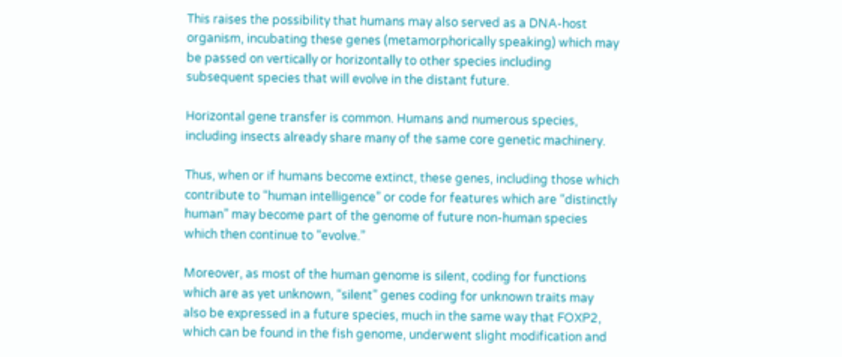This raises the possibility that humans may also served as a DNA-host organism, incubating these genes (metamorphorically speaking) which may be passed on vertically or horizontally to other species including subsequent species that will evolve in the distant future.

Horizontal gene transfer is common. Humans and numerous species, including insects already share many of the same core genetic machinery.

Thus, when or if humans become extinct, these genes, including those which contribute to “human intelligence” or code for features which are “distinctly human” may become part of the genome of future non-human species which then continue to “evolve.”

Moreover, as most of the human genome is silent, coding for functions which are as yet unknown, “silent” genes coding for unknown traits may also be expressed in a future species, much in the same way that FOXP2, which can be found in the fish genome, underwent slight modification and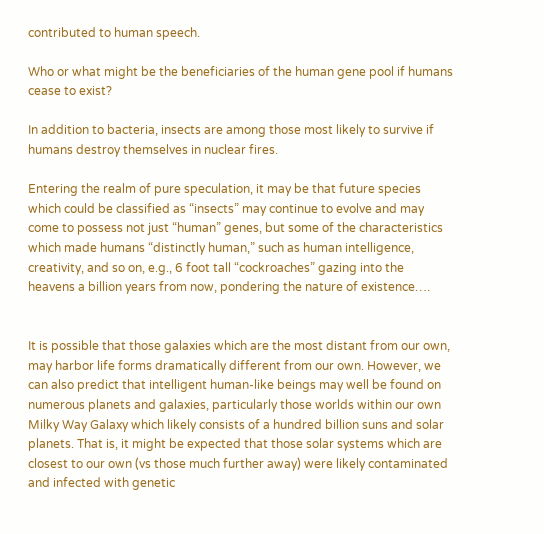contributed to human speech.

Who or what might be the beneficiaries of the human gene pool if humans cease to exist?

In addition to bacteria, insects are among those most likely to survive if humans destroy themselves in nuclear fires.

Entering the realm of pure speculation, it may be that future species which could be classified as “insects” may continue to evolve and may come to possess not just “human” genes, but some of the characteristics which made humans “distinctly human,” such as human intelligence, creativity, and so on, e.g., 6 foot tall “cockroaches” gazing into the heavens a billion years from now, pondering the nature of existence….


It is possible that those galaxies which are the most distant from our own, may harbor life forms dramatically different from our own. However, we can also predict that intelligent human-like beings may well be found on numerous planets and galaxies, particularly those worlds within our own Milky Way Galaxy which likely consists of a hundred billion suns and solar planets. That is, it might be expected that those solar systems which are closest to our own (vs those much further away) were likely contaminated and infected with genetic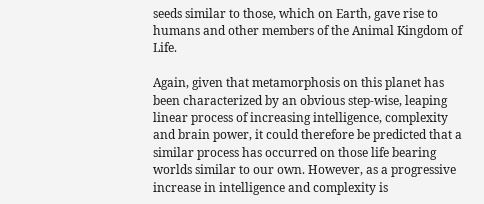seeds similar to those, which on Earth, gave rise to humans and other members of the Animal Kingdom of Life.

Again, given that metamorphosis on this planet has been characterized by an obvious step-wise, leaping linear process of increasing intelligence, complexity and brain power, it could therefore be predicted that a similar process has occurred on those life bearing worlds similar to our own. However, as a progressive increase in intelligence and complexity is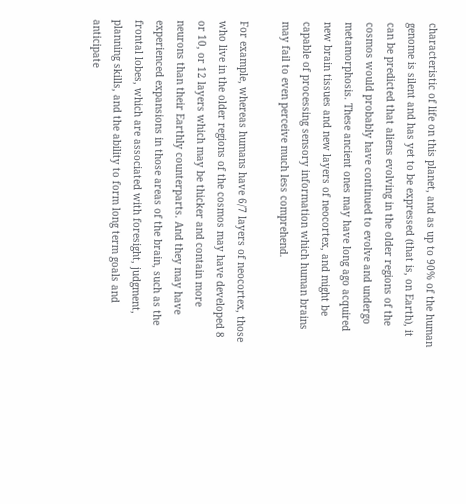characteristic of life on this planet, and as up to 90% of the human genome is silent and has yet to be expressed (that is, on Earth), it can be predicted that aliens evolving in the older regions of the cosmos would probably have continued to evolve and undergo metamorphosis. These ancient ones may have long ago acquired new brain tissues and new layers of neocortex, and might be capable of processing sensory information which human brains may fail to even perceive much less comprehend.

For example, whereas humans have 6/7 layers of neocortex, those who live in the older regions of the cosmos may have developed 8 or 10, or 12 layers which may be thicker and contain more neurons than their Earthly counterparts. And they may have experienced expansions in those areas of the brain, such as the frontal lobes, which are associated with foresight, judgment, planning skills, and the ability to form long term goals and anticipate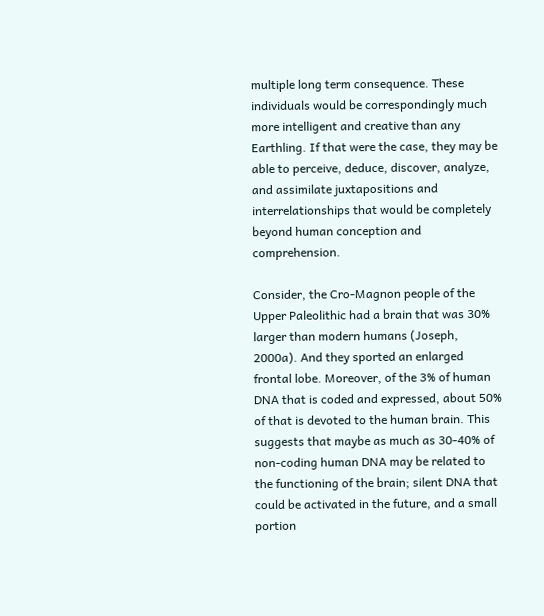multiple long term consequence. These individuals would be correspondingly much more intelligent and creative than any Earthling. If that were the case, they may be able to perceive, deduce, discover, analyze, and assimilate juxtapositions and interrelationships that would be completely beyond human conception and comprehension.

Consider, the Cro-Magnon people of the Upper Paleolithic had a brain that was 30% larger than modern humans (Joseph, 2000a). And they sported an enlarged frontal lobe. Moreover, of the 3% of human DNA that is coded and expressed, about 50% of that is devoted to the human brain. This suggests that maybe as much as 30-40% of non-coding human DNA may be related to the functioning of the brain; silent DNA that could be activated in the future, and a small portion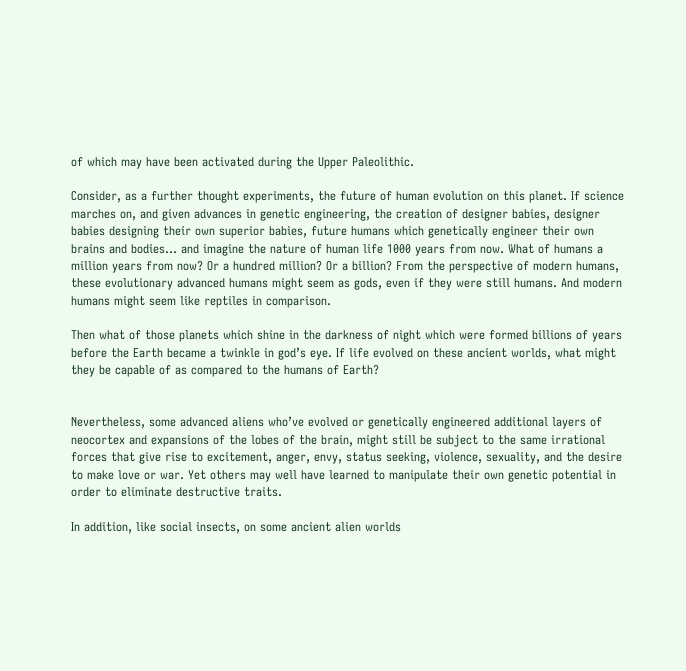of which may have been activated during the Upper Paleolithic.

Consider, as a further thought experiments, the future of human evolution on this planet. If science marches on, and given advances in genetic engineering, the creation of designer babies, designer babies designing their own superior babies, future humans which genetically engineer their own brains and bodies… and imagine the nature of human life 1000 years from now. What of humans a million years from now? Or a hundred million? Or a billion? From the perspective of modern humans, these evolutionary advanced humans might seem as gods, even if they were still humans. And modern humans might seem like reptiles in comparison.

Then what of those planets which shine in the darkness of night which were formed billions of years before the Earth became a twinkle in god’s eye. If life evolved on these ancient worlds, what might they be capable of as compared to the humans of Earth?


Nevertheless, some advanced aliens who’ve evolved or genetically engineered additional layers of neocortex and expansions of the lobes of the brain, might still be subject to the same irrational forces that give rise to excitement, anger, envy, status seeking, violence, sexuality, and the desire to make love or war. Yet others may well have learned to manipulate their own genetic potential in order to eliminate destructive traits.

In addition, like social insects, on some ancient alien worlds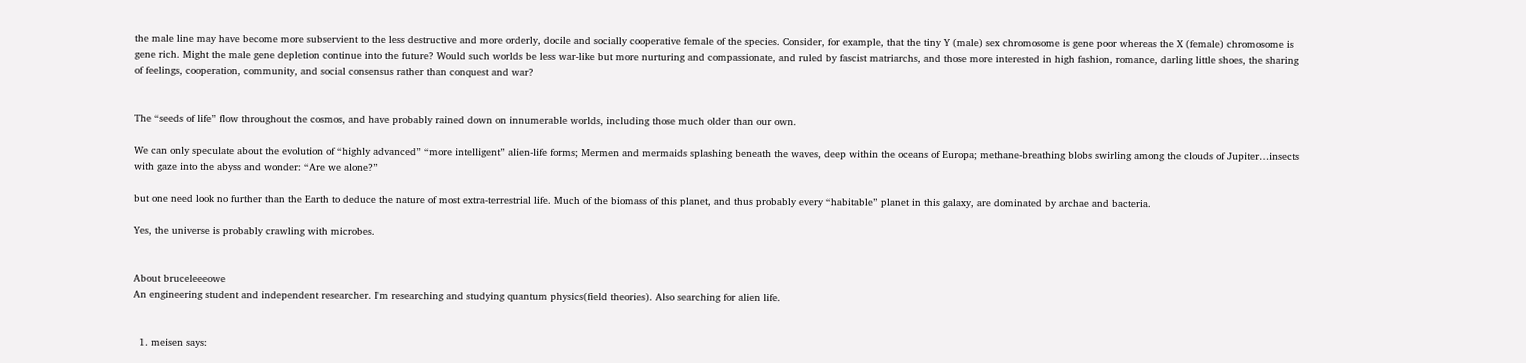the male line may have become more subservient to the less destructive and more orderly, docile and socially cooperative female of the species. Consider, for example, that the tiny Y (male) sex chromosome is gene poor whereas the X (female) chromosome is gene rich. Might the male gene depletion continue into the future? Would such worlds be less war-like but more nurturing and compassionate, and ruled by fascist matriarchs, and those more interested in high fashion, romance, darling little shoes, the sharing of feelings, cooperation, community, and social consensus rather than conquest and war?


The “seeds of life” flow throughout the cosmos, and have probably rained down on innumerable worlds, including those much older than our own.

We can only speculate about the evolution of “highly advanced” “more intelligent” alien-life forms; Mermen and mermaids splashing beneath the waves, deep within the oceans of Europa; methane-breathing blobs swirling among the clouds of Jupiter…insects with gaze into the abyss and wonder: “Are we alone?”

but one need look no further than the Earth to deduce the nature of most extra-terrestrial life. Much of the biomass of this planet, and thus probably every “habitable” planet in this galaxy, are dominated by archae and bacteria.

Yes, the universe is probably crawling with microbes.


About bruceleeeowe
An engineering student and independent researcher. I'm researching and studying quantum physics(field theories). Also searching for alien life.


  1. meisen says: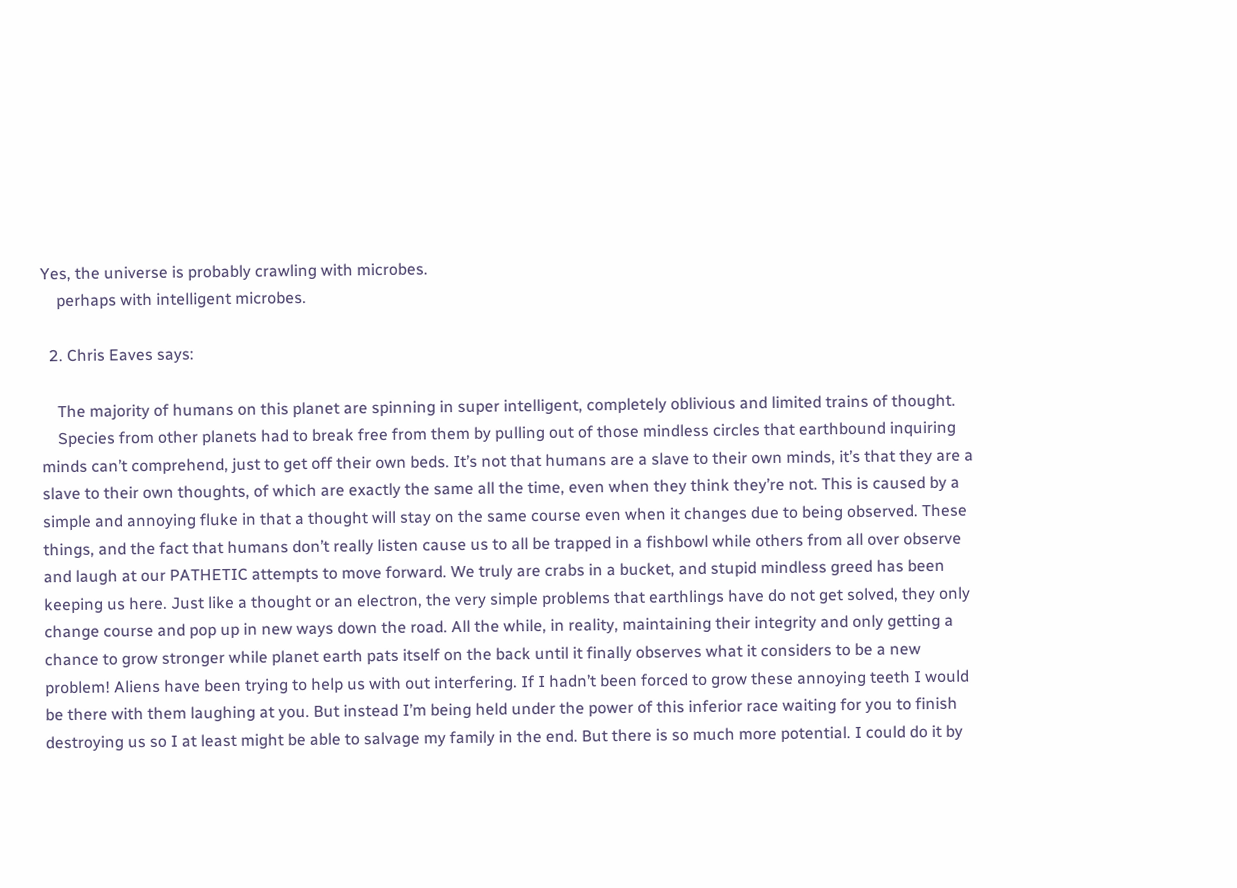Yes, the universe is probably crawling with microbes.
    perhaps with intelligent microbes.

  2. Chris Eaves says:

    The majority of humans on this planet are spinning in super intelligent, completely oblivious and limited trains of thought.
    Species from other planets had to break free from them by pulling out of those mindless circles that earthbound inquiring minds can’t comprehend, just to get off their own beds. It’s not that humans are a slave to their own minds, it’s that they are a slave to their own thoughts, of which are exactly the same all the time, even when they think they’re not. This is caused by a simple and annoying fluke in that a thought will stay on the same course even when it changes due to being observed. These things, and the fact that humans don’t really listen cause us to all be trapped in a fishbowl while others from all over observe and laugh at our PATHETIC attempts to move forward. We truly are crabs in a bucket, and stupid mindless greed has been keeping us here. Just like a thought or an electron, the very simple problems that earthlings have do not get solved, they only change course and pop up in new ways down the road. All the while, in reality, maintaining their integrity and only getting a chance to grow stronger while planet earth pats itself on the back until it finally observes what it considers to be a new problem! Aliens have been trying to help us with out interfering. If I hadn’t been forced to grow these annoying teeth I would be there with them laughing at you. But instead I’m being held under the power of this inferior race waiting for you to finish destroying us so I at least might be able to salvage my family in the end. But there is so much more potential. I could do it by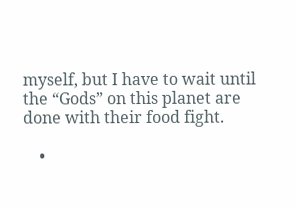myself, but I have to wait until the “Gods” on this planet are done with their food fight.

    •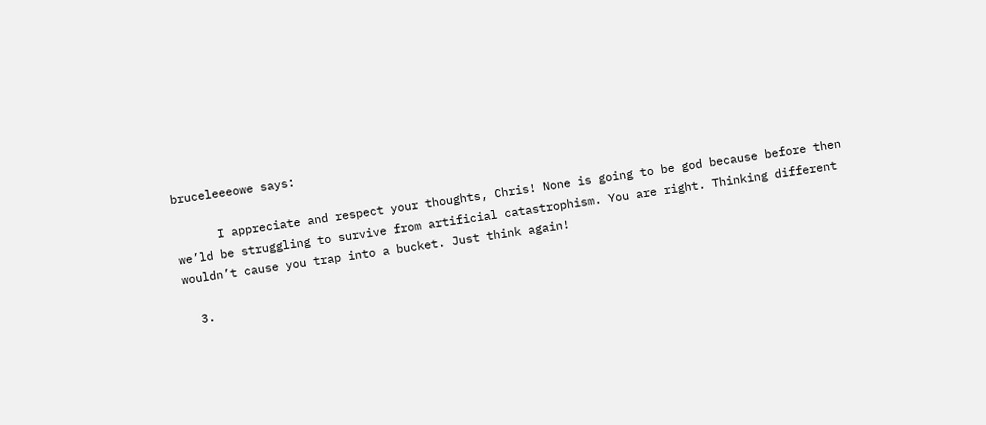bruceleeeowe says:

      I appreciate and respect your thoughts, Chris! None is going to be god because before then we’ld be struggling to survive from artificial catastrophism. You are right. Thinking different wouldn’t cause you trap into a bucket. Just think again!

  3.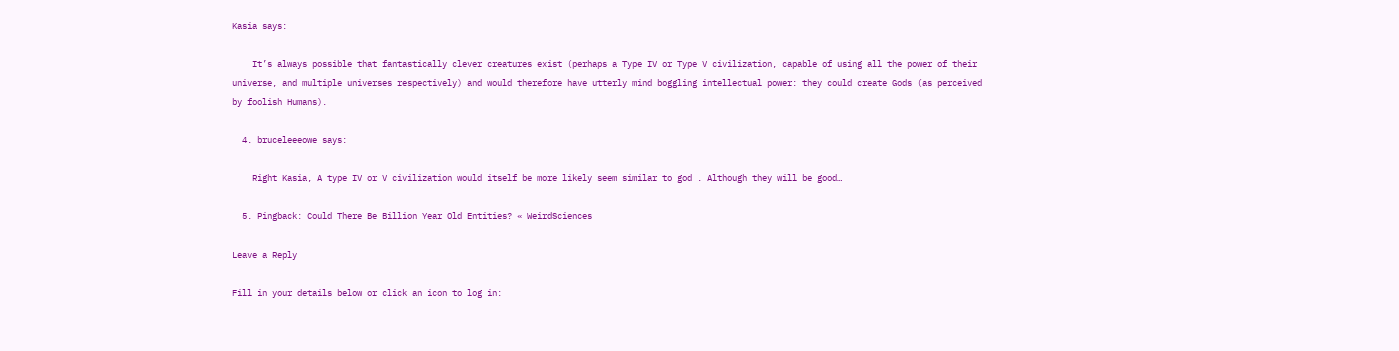Kasia says:

    It’s always possible that fantastically clever creatures exist (perhaps a Type IV or Type V civilization, capable of using all the power of their universe, and multiple universes respectively) and would therefore have utterly mind boggling intellectual power: they could create Gods (as perceived by foolish Humans).

  4. bruceleeeowe says:

    Right Kasia, A type IV or V civilization would itself be more likely seem similar to god . Although they will be good…

  5. Pingback: Could There Be Billion Year Old Entities? « WeirdSciences

Leave a Reply

Fill in your details below or click an icon to log in: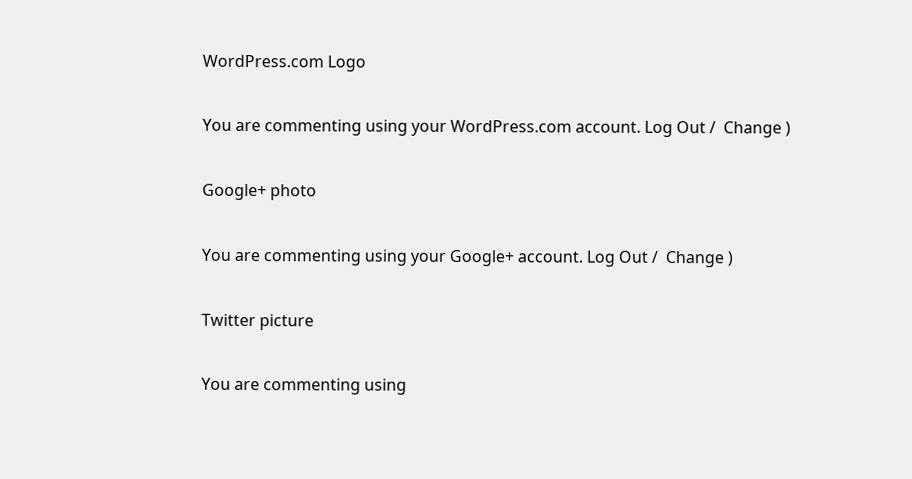WordPress.com Logo

You are commenting using your WordPress.com account. Log Out /  Change )

Google+ photo

You are commenting using your Google+ account. Log Out /  Change )

Twitter picture

You are commenting using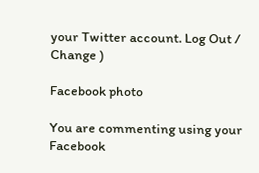your Twitter account. Log Out /  Change )

Facebook photo

You are commenting using your Facebook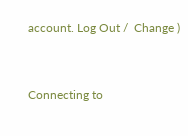account. Log Out /  Change )


Connecting to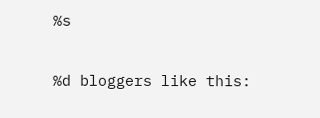%s

%d bloggers like this: